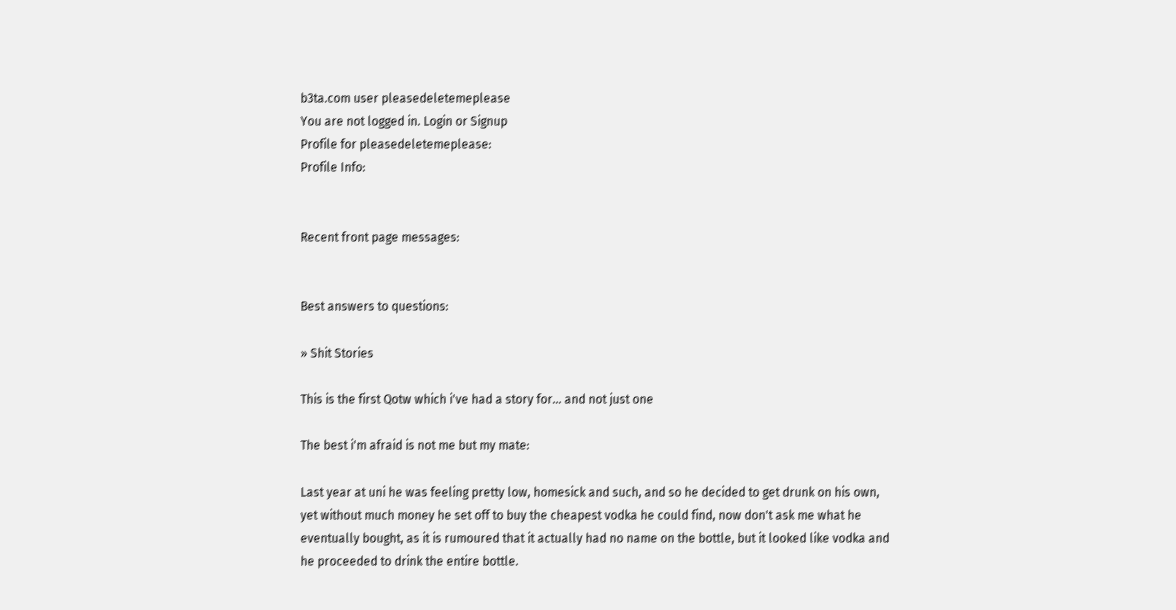b3ta.com user pleasedeletemeplease
You are not logged in. Login or Signup
Profile for pleasedeletemeplease:
Profile Info:


Recent front page messages:


Best answers to questions:

» Shit Stories

This is the first Qotw which i've had a story for... and not just one

The best i'm afraid is not me but my mate:

Last year at uni he was feeling pretty low, homesick and such, and so he decided to get drunk on his own, yet without much money he set off to buy the cheapest vodka he could find, now don't ask me what he eventually bought, as it is rumoured that it actually had no name on the bottle, but it looked like vodka and he proceeded to drink the entire bottle.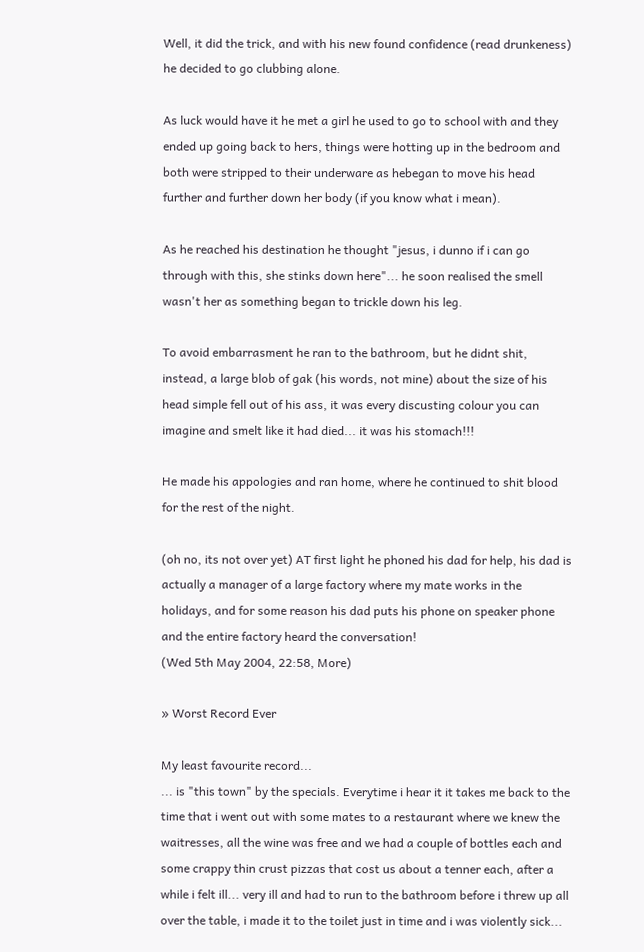Well, it did the trick, and with his new found confidence (read drunkeness) he decided to go clubbing alone.

As luck would have it he met a girl he used to go to school with and they ended up going back to hers, things were hotting up in the bedroom and both were stripped to their underware as hebegan to move his head further and further down her body (if you know what i mean).

As he reached his destination he thought "jesus, i dunno if i can go through with this, she stinks down here"... he soon realised the smell wasn't her as something began to trickle down his leg.

To avoid embarrasment he ran to the bathroom, but he didnt shit, instead, a large blob of gak (his words, not mine) about the size of his head simple fell out of his ass, it was every discusting colour you can imagine and smelt like it had died... it was his stomach!!!

He made his appologies and ran home, where he continued to shit blood for the rest of the night.

(oh no, its not over yet) AT first light he phoned his dad for help, his dad is actually a manager of a large factory where my mate works in the holidays, and for some reason his dad puts his phone on speaker phone and the entire factory heard the conversation!
(Wed 5th May 2004, 22:58, More)

» Worst Record Ever

My least favourite record...
... is "this town" by the specials. Everytime i hear it it takes me back to the time that i went out with some mates to a restaurant where we knew the waitresses, all the wine was free and we had a couple of bottles each and some crappy thin crust pizzas that cost us about a tenner each, after a while i felt ill... very ill and had to run to the bathroom before i threw up all over the table, i made it to the toilet just in time and i was violently sick...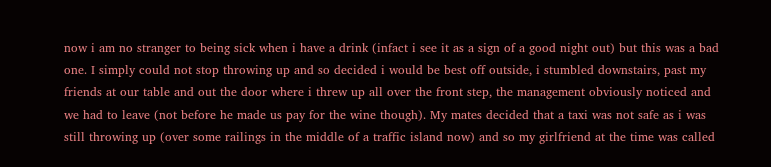now i am no stranger to being sick when i have a drink (infact i see it as a sign of a good night out) but this was a bad one. I simply could not stop throwing up and so decided i would be best off outside, i stumbled downstairs, past my friends at our table and out the door where i threw up all over the front step, the management obviously noticed and we had to leave (not before he made us pay for the wine though). My mates decided that a taxi was not safe as i was still throwing up (over some railings in the middle of a traffic island now) and so my girlfriend at the time was called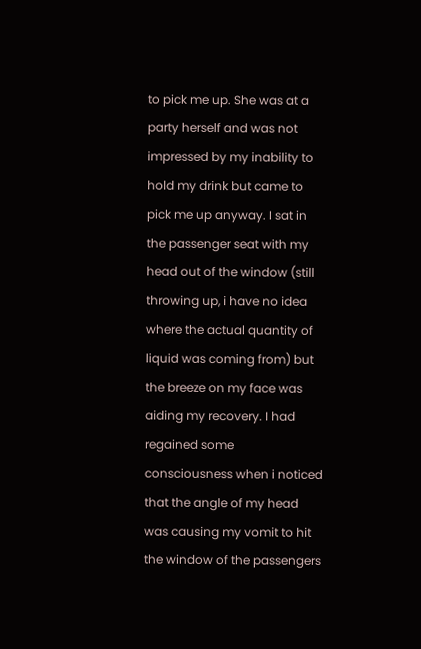to pick me up. She was at a party herself and was not impressed by my inability to hold my drink but came to pick me up anyway. I sat in the passenger seat with my head out of the window (still throwing up, i have no idea where the actual quantity of liquid was coming from) but the breeze on my face was aiding my recovery. I had regained some consciousness when i noticed that the angle of my head was causing my vomit to hit the window of the passengers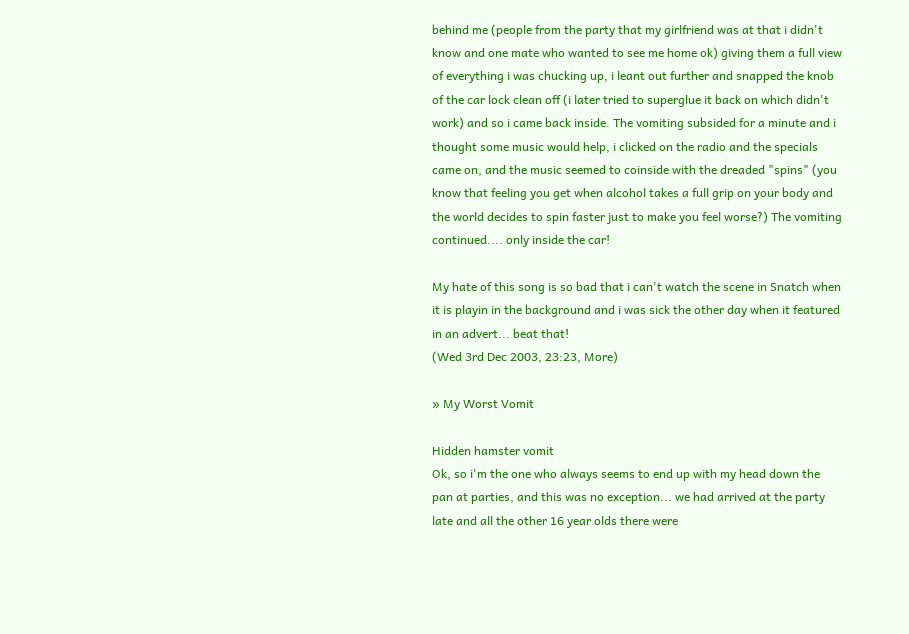behind me (people from the party that my girlfriend was at that i didn't know and one mate who wanted to see me home ok) giving them a full view of everything i was chucking up, i leant out further and snapped the knob of the car lock clean off (i later tried to superglue it back on which didn't work) and so i came back inside. The vomiting subsided for a minute and i thought some music would help, i clicked on the radio and the specials came on, and the music seemed to coinside with the dreaded "spins" (you know that feeling you get when alcohol takes a full grip on your body and the world decides to spin faster just to make you feel worse?) The vomiting continued.... only inside the car!

My hate of this song is so bad that i can't watch the scene in Snatch when it is playin in the background and i was sick the other day when it featured in an advert... beat that!
(Wed 3rd Dec 2003, 23:23, More)

» My Worst Vomit

Hidden hamster vomit
Ok, so i'm the one who always seems to end up with my head down the pan at parties, and this was no exception... we had arrived at the party late and all the other 16 year olds there were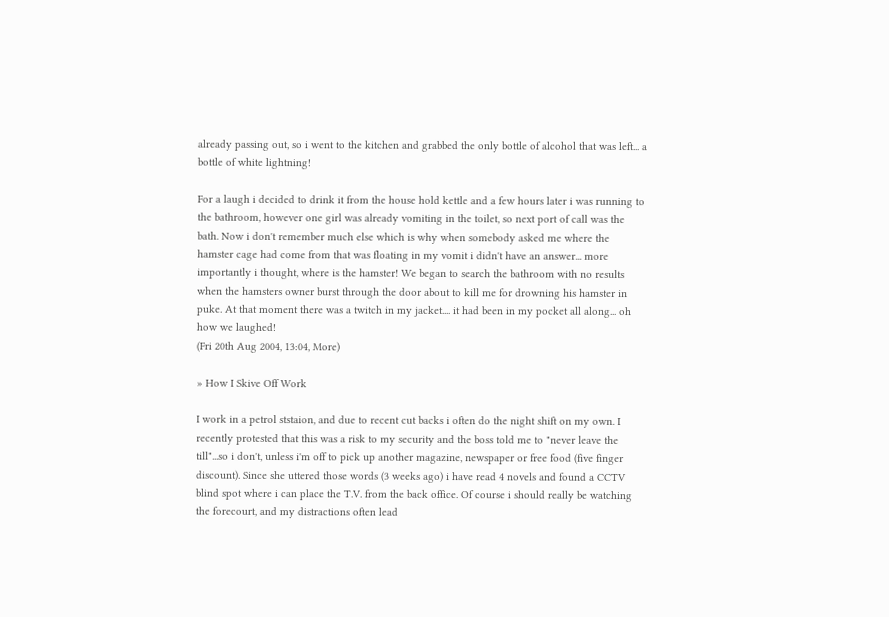already passing out, so i went to the kitchen and grabbed the only bottle of alcohol that was left... a bottle of white lightning!

For a laugh i decided to drink it from the house hold kettle and a few hours later i was running to the bathroom, however one girl was already vomiting in the toilet, so next port of call was the bath. Now i don't remember much else which is why when somebody asked me where the hamster cage had come from that was floating in my vomit i didn't have an answer... more importantly i thought, where is the hamster! We began to search the bathroom with no results when the hamsters owner burst through the door about to kill me for drowning his hamster in puke. At that moment there was a twitch in my jacket.... it had been in my pocket all along... oh how we laughed!
(Fri 20th Aug 2004, 13:04, More)

» How I Skive Off Work

I work in a petrol ststaion, and due to recent cut backs i often do the night shift on my own. I recently protested that this was a risk to my security and the boss told me to "never leave the till"...so i don't, unless i'm off to pick up another magazine, newspaper or free food (five finger discount). Since she uttered those words (3 weeks ago) i have read 4 novels and found a CCTV blind spot where i can place the T.V. from the back office. Of course i should really be watching the forecourt, and my distractions often lead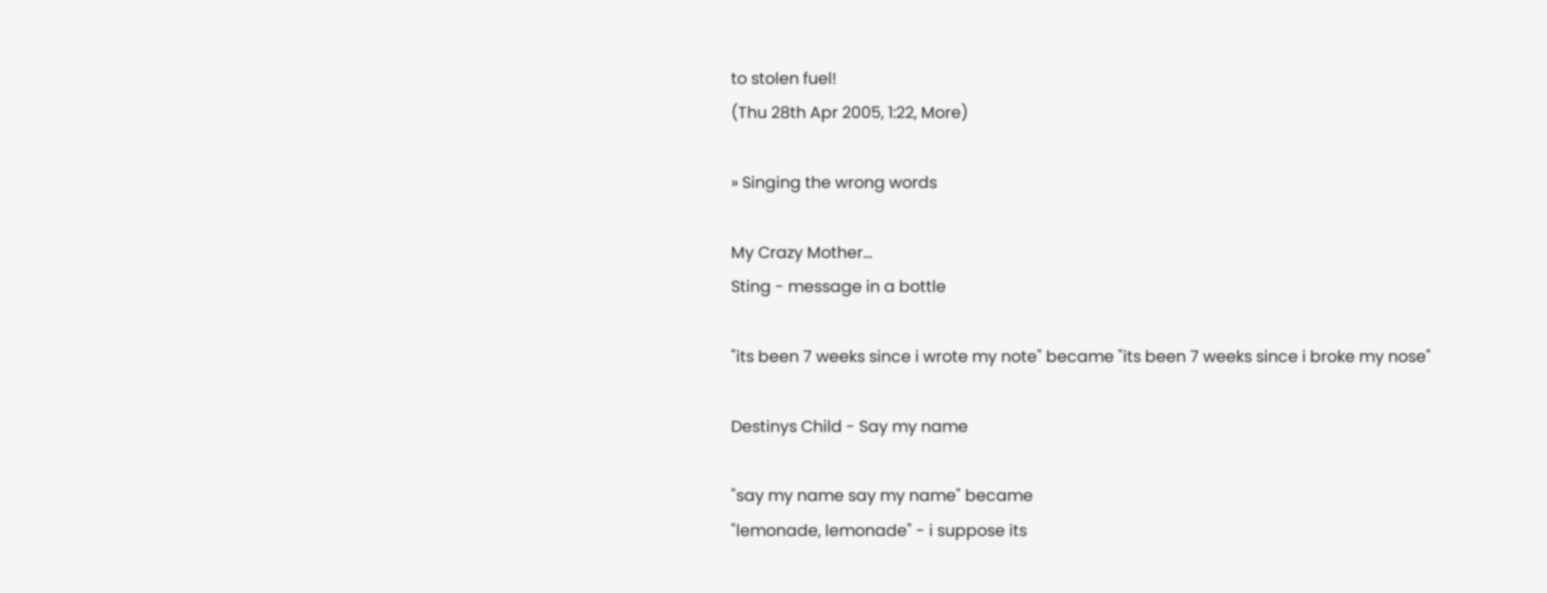to stolen fuel!
(Thu 28th Apr 2005, 1:22, More)

» Singing the wrong words

My Crazy Mother...
Sting - message in a bottle

"its been 7 weeks since i wrote my note" became "its been 7 weeks since i broke my nose"

Destinys Child - Say my name

"say my name say my name" became
"lemonade, lemonade" - i suppose its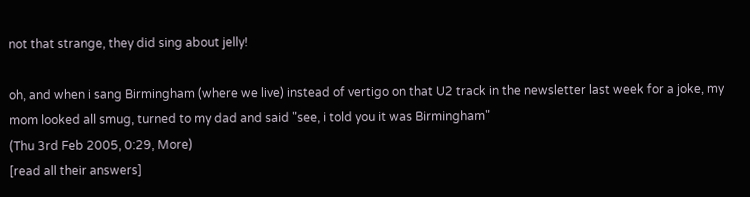not that strange, they did sing about jelly!

oh, and when i sang Birmingham (where we live) instead of vertigo on that U2 track in the newsletter last week for a joke, my mom looked all smug, turned to my dad and said "see, i told you it was Birmingham"
(Thu 3rd Feb 2005, 0:29, More)
[read all their answers]